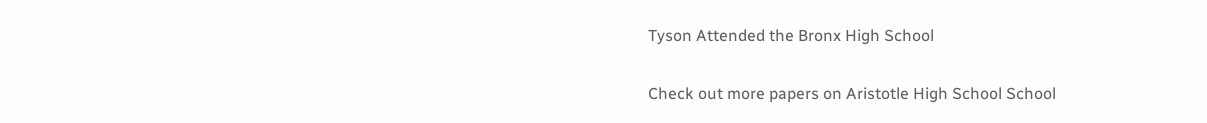Tyson Attended the Bronx High School

Check out more papers on Aristotle High School School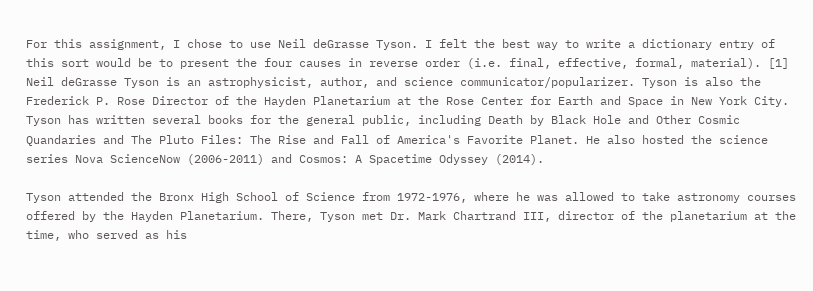For this assignment, I chose to use Neil deGrasse Tyson. I felt the best way to write a dictionary entry of this sort would be to present the four causes in reverse order (i.e. final, effective, formal, material). [1] Neil deGrasse Tyson is an astrophysicist, author, and science communicator/popularizer. Tyson is also the Frederick P. Rose Director of the Hayden Planetarium at the Rose Center for Earth and Space in New York City. Tyson has written several books for the general public, including Death by Black Hole and Other Cosmic Quandaries and The Pluto Files: The Rise and Fall of America's Favorite Planet. He also hosted the science series Nova ScienceNow (2006-2011) and Cosmos: A Spacetime Odyssey (2014).

Tyson attended the Bronx High School of Science from 1972-1976, where he was allowed to take astronomy courses offered by the Hayden Planetarium. There, Tyson met Dr. Mark Chartrand III, director of the planetarium at the time, who served as his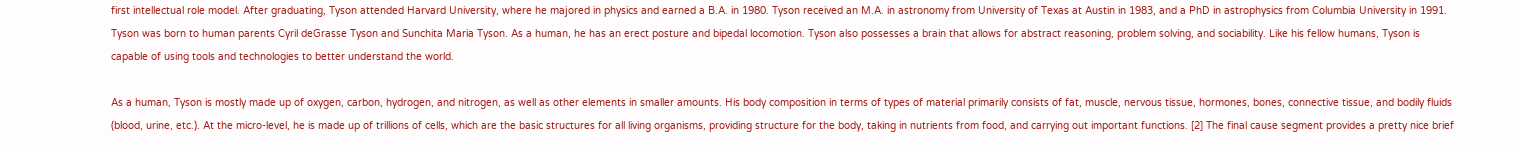first intellectual role model. After graduating, Tyson attended Harvard University, where he majored in physics and earned a B.A. in 1980. Tyson received an M.A. in astronomy from University of Texas at Austin in 1983, and a PhD in astrophysics from Columbia University in 1991. Tyson was born to human parents Cyril deGrasse Tyson and Sunchita Maria Tyson. As a human, he has an erect posture and bipedal locomotion. Tyson also possesses a brain that allows for abstract reasoning, problem solving, and sociability. Like his fellow humans, Tyson is capable of using tools and technologies to better understand the world.

As a human, Tyson is mostly made up of oxygen, carbon, hydrogen, and nitrogen, as well as other elements in smaller amounts. His body composition in terms of types of material primarily consists of fat, muscle, nervous tissue, hormones, bones, connective tissue, and bodily fluids (blood, urine, etc.). At the micro-level, he is made up of trillions of cells, which are the basic structures for all living organisms, providing structure for the body, taking in nutrients from food, and carrying out important functions. [2] The final cause segment provides a pretty nice brief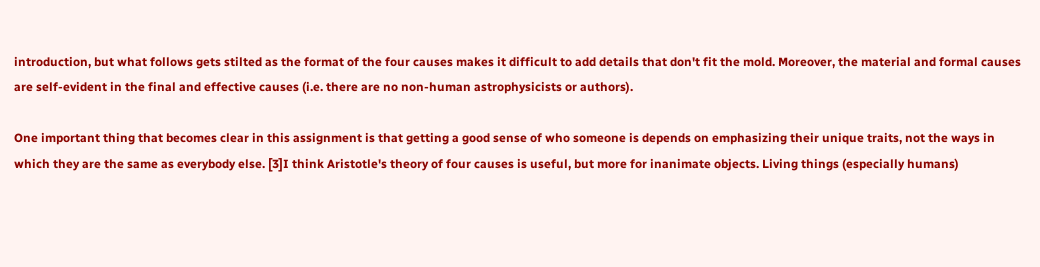introduction, but what follows gets stilted as the format of the four causes makes it difficult to add details that don't fit the mold. Moreover, the material and formal causes are self-evident in the final and effective causes (i.e. there are no non-human astrophysicists or authors).

One important thing that becomes clear in this assignment is that getting a good sense of who someone is depends on emphasizing their unique traits, not the ways in which they are the same as everybody else. [3]I think Aristotle's theory of four causes is useful, but more for inanimate objects. Living things (especially humans)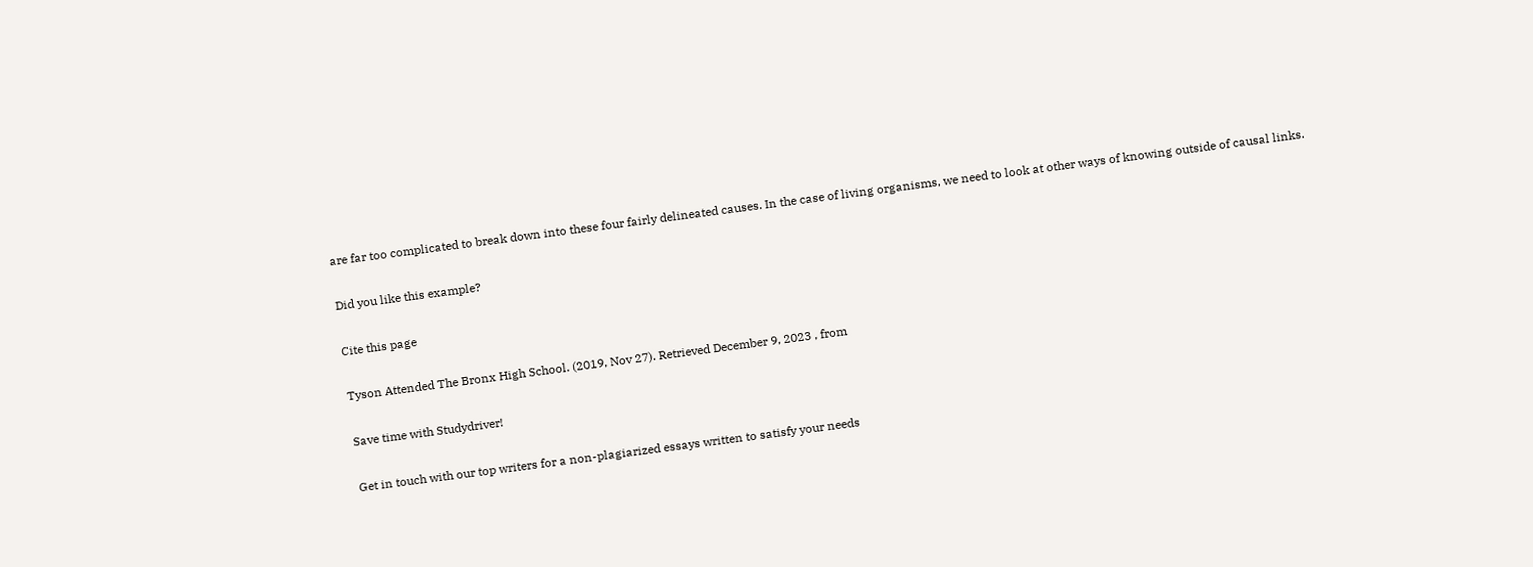are far too complicated to break down into these four fairly delineated causes. In the case of living organisms, we need to look at other ways of knowing outside of causal links.

Did you like this example?

Cite this page

Tyson Attended The Bronx High School. (2019, Nov 27). Retrieved December 9, 2023 , from

Save time with Studydriver!

Get in touch with our top writers for a non-plagiarized essays written to satisfy your needs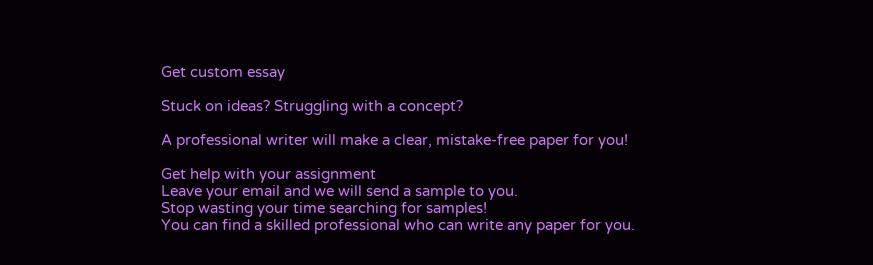Get custom essay

Stuck on ideas? Struggling with a concept?

A professional writer will make a clear, mistake-free paper for you!

Get help with your assignment
Leave your email and we will send a sample to you.
Stop wasting your time searching for samples!
You can find a skilled professional who can write any paper for you.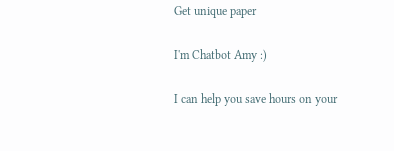Get unique paper

I'm Chatbot Amy :)

I can help you save hours on your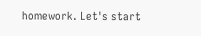homework. Let's start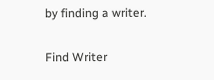by finding a writer.

Find Writer